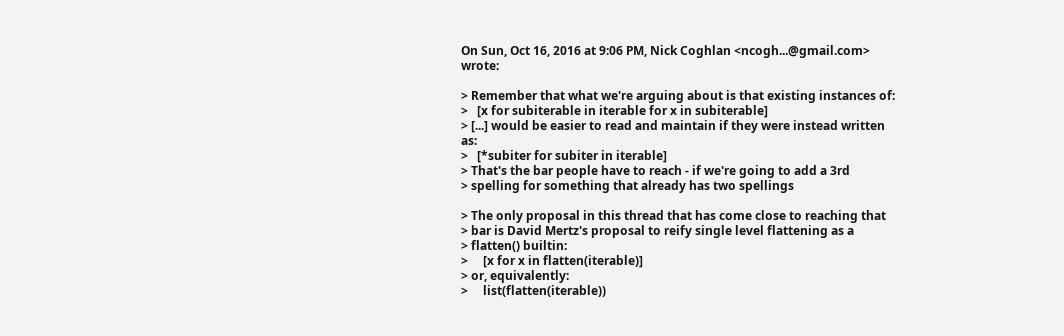On Sun, Oct 16, 2016 at 9:06 PM, Nick Coghlan <ncogh...@gmail.com> wrote:

> Remember that what we're arguing about is that existing instances of:
>   [x for subiterable in iterable for x in subiterable]
> [...] would be easier to read and maintain if they were instead written as:
>   [*subiter for subiter in iterable]
> That's the bar people have to reach - if we're going to add a 3rd
> spelling for something that already has two spellings

> The only proposal in this thread that has come close to reaching that
> bar is David Mertz's proposal to reify single level flattening as a
> flatten() builtin:
>     [x for x in flatten(iterable)]
> or, equivalently:
>     list(flatten(iterable))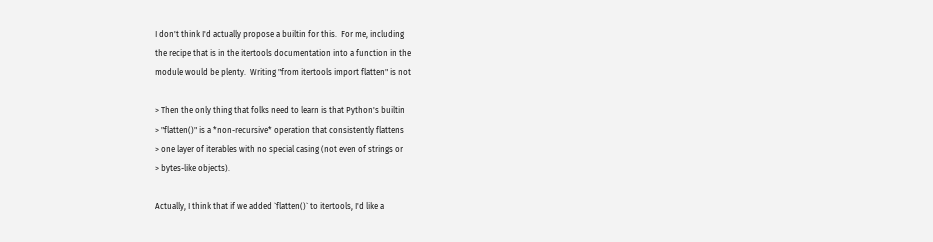I don't think I'd actually propose a builtin for this.  For me, including
the recipe that is in the itertools documentation into a function in the
module would be plenty.  Writing "from itertools import flatten" is not

> Then the only thing that folks need to learn is that Python's builtin
> "flatten()" is a *non-recursive* operation that consistently flattens
> one layer of iterables with no special casing (not even of strings or
> bytes-like objects).

Actually, I think that if we added `flatten()` to itertools, I'd like a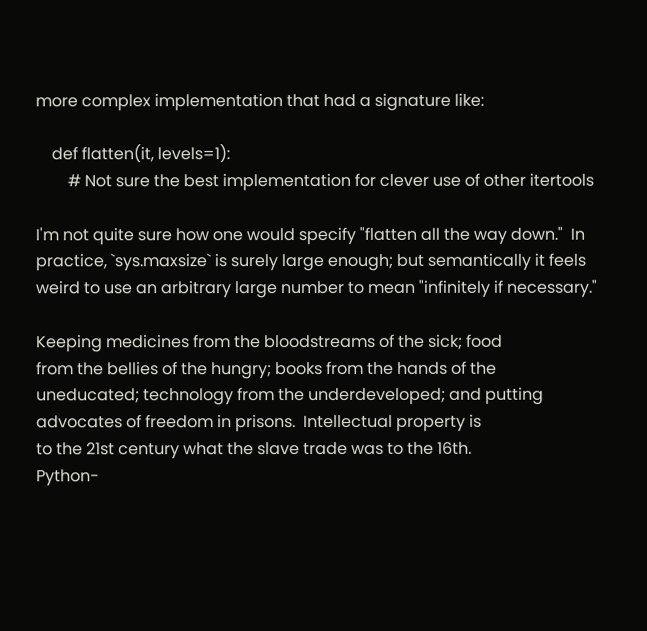more complex implementation that had a signature like:

    def flatten(it, levels=1):
        # Not sure the best implementation for clever use of other itertools

I'm not quite sure how one would specify "flatten all the way down."  In
practice, `sys.maxsize` is surely large enough; but semantically it feels
weird to use an arbitrary large number to mean "infinitely if necessary."

Keeping medicines from the bloodstreams of the sick; food
from the bellies of the hungry; books from the hands of the
uneducated; technology from the underdeveloped; and putting
advocates of freedom in prisons.  Intellectual property is
to the 21st century what the slave trade was to the 16th.
Python-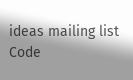ideas mailing list
Code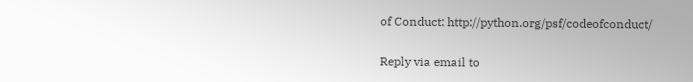of Conduct: http://python.org/psf/codeofconduct/

Reply via email to